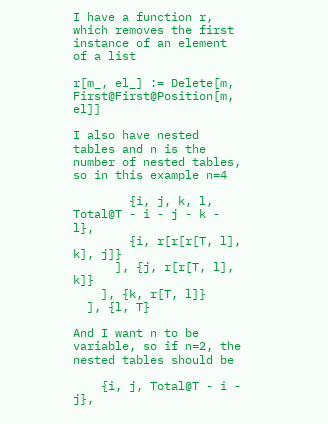I have a function r, which removes the first instance of an element of a list

r[m_, el_] := Delete[m, First@First@Position[m, el]]

I also have nested tables and n is the number of nested tables, so in this example n=4

        {i, j, k, l, Total@T - i - j - k - l},
        {i, r[r[r[T, l], k], j]}
      ], {j, r[r[T, l], k]}
    ], {k, r[T, l]}
  ], {l, T}

And I want n to be variable, so if n=2, the nested tables should be

    {i, j, Total@T - i - j},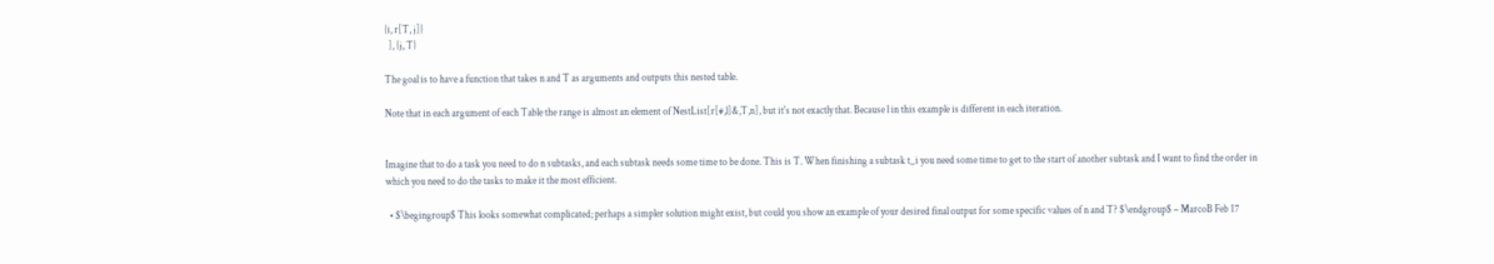{i, r[T, j]}
  ], {j, T}

The goal is to have a function that takes n and T as arguments and outputs this nested table.

Note that in each argument of each Table the range is almost an element of NestList[r[#,l]&,T,n], but it's not exactly that. Because l in this example is different in each iteration.


Imagine that to do a task you need to do n subtasks, and each subtask needs some time to be done. This is T. When finishing a subtask t_i you need some time to get to the start of another subtask and I want to find the order in which you need to do the tasks to make it the most efficient.

  • $\begingroup$ This looks somewhat complicated; perhaps a simpler solution might exist, but could you show an example of your desired final output for some specific values of n and T? $\endgroup$ – MarcoB Feb 17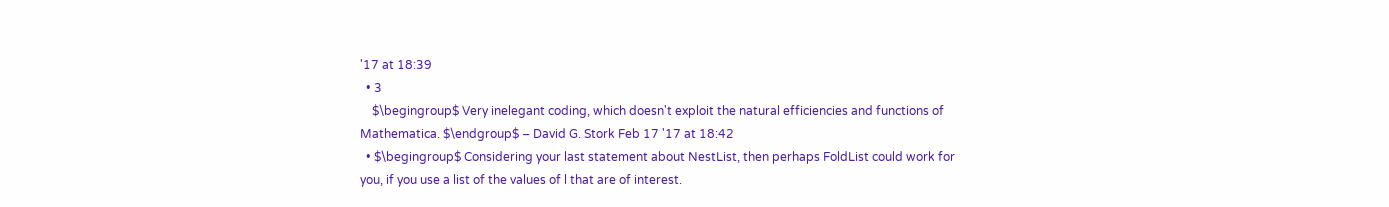'17 at 18:39
  • 3
    $\begingroup$ Very inelegant coding, which doesn't exploit the natural efficiencies and functions of Mathematica. $\endgroup$ – David G. Stork Feb 17 '17 at 18:42
  • $\begingroup$ Considering your last statement about NestList, then perhaps FoldList could work for you, if you use a list of the values of l that are of interest.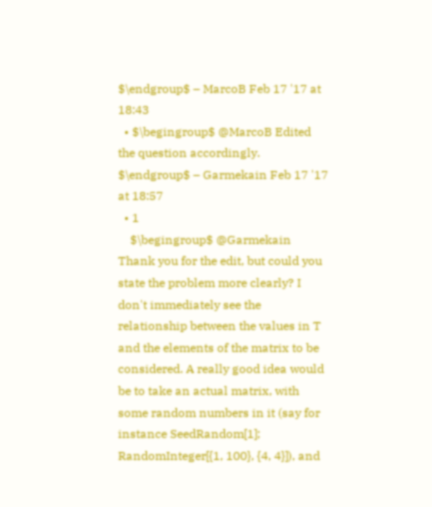$\endgroup$ – MarcoB Feb 17 '17 at 18:43
  • $\begingroup$ @MarcoB Edited the question accordingly. $\endgroup$ – Garmekain Feb 17 '17 at 18:57
  • 1
    $\begingroup$ @Garmekain Thank you for the edit, but could you state the problem more clearly? I don't immediately see the relationship between the values in T and the elements of the matrix to be considered. A really good idea would be to take an actual matrix, with some random numbers in it (say for instance SeedRandom[1]; RandomInteger[{1, 100}, {4, 4}]), and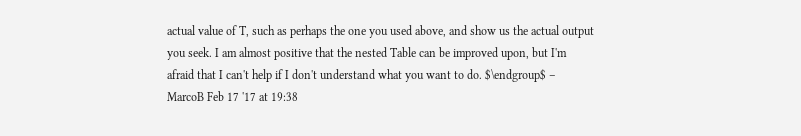actual value of T, such as perhaps the one you used above, and show us the actual output you seek. I am almost positive that the nested Table can be improved upon, but I'm afraid that I can't help if I don't understand what you want to do. $\endgroup$ – MarcoB Feb 17 '17 at 19:38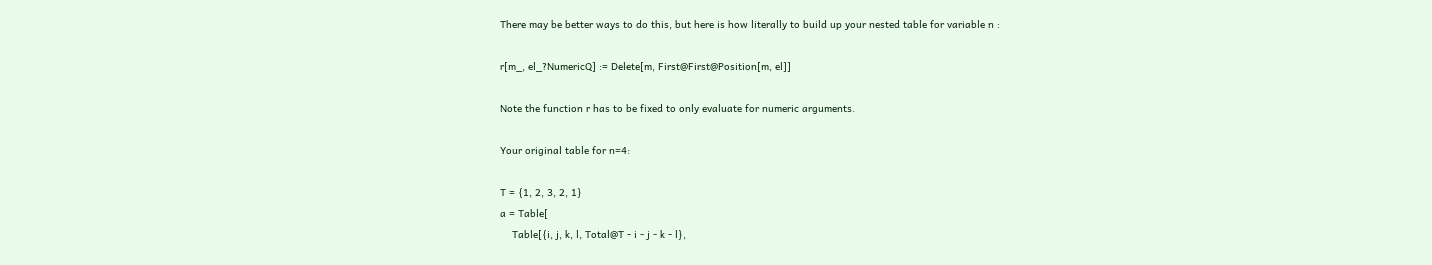There may be better ways to do this, but here is how literally to build up your nested table for variable n :

r[m_, el_?NumericQ] := Delete[m, First@First@Position[m, el]]

Note the function r has to be fixed to only evaluate for numeric arguments.

Your original table for n=4:

T = {1, 2, 3, 2, 1}
a = Table[
    Table[{i, j, k, l, Total@T - i - j - k - l},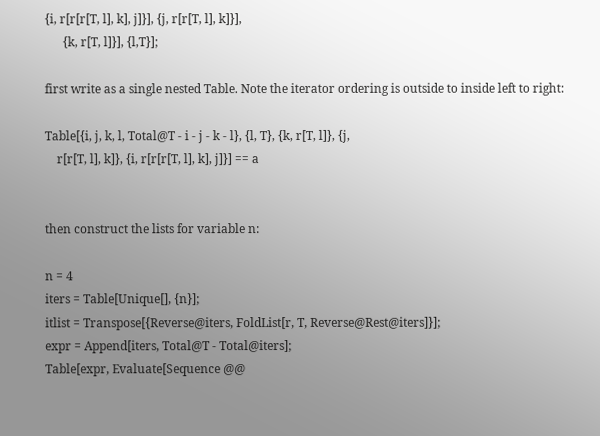{i, r[r[r[T, l], k], j]}], {j, r[r[T, l], k]}],
      {k, r[T, l]}], {l,T}];

first write as a single nested Table. Note the iterator ordering is outside to inside left to right:

Table[{i, j, k, l, Total@T - i - j - k - l}, {l, T}, {k, r[T, l]}, {j,
    r[r[T, l], k]}, {i, r[r[r[T, l], k], j]}] == a


then construct the lists for variable n:

n = 4
iters = Table[Unique[], {n}];
itlist = Transpose[{Reverse@iters, FoldList[r, T, Reverse@Rest@iters]}];
expr = Append[iters, Total@T - Total@iters];
Table[expr, Evaluate[Sequence @@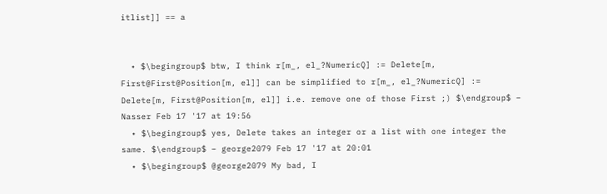itlist]] == a


  • $\begingroup$ btw, I think r[m_, el_?NumericQ] := Delete[m, First@First@Position[m, el]] can be simplified to r[m_, el_?NumericQ] := Delete[m, First@Position[m, el]] i.e. remove one of those First ;) $\endgroup$ – Nasser Feb 17 '17 at 19:56
  • $\begingroup$ yes, Delete takes an integer or a list with one integer the same. $\endgroup$ – george2079 Feb 17 '17 at 20:01
  • $\begingroup$ @george2079 My bad, I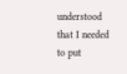understood that I needed to put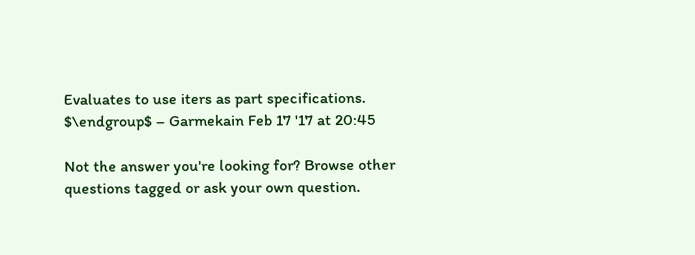Evaluates to use iters as part specifications. $\endgroup$ – Garmekain Feb 17 '17 at 20:45

Not the answer you're looking for? Browse other questions tagged or ask your own question.